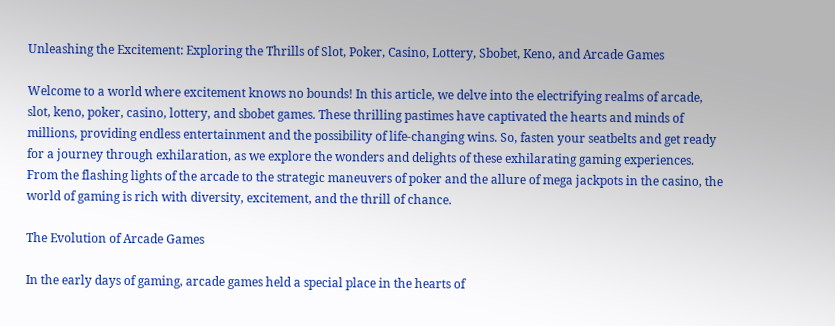Unleashing the Excitement: Exploring the Thrills of Slot, Poker, Casino, Lottery, Sbobet, Keno, and Arcade Games

Welcome to a world where excitement knows no bounds! In this article, we delve into the electrifying realms of arcade, slot, keno, poker, casino, lottery, and sbobet games. These thrilling pastimes have captivated the hearts and minds of millions, providing endless entertainment and the possibility of life-changing wins. So, fasten your seatbelts and get ready for a journey through exhilaration, as we explore the wonders and delights of these exhilarating gaming experiences. From the flashing lights of the arcade to the strategic maneuvers of poker and the allure of mega jackpots in the casino, the world of gaming is rich with diversity, excitement, and the thrill of chance.

The Evolution of Arcade Games

In the early days of gaming, arcade games held a special place in the hearts of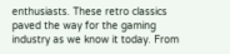enthusiasts. These retro classics paved the way for the gaming industry as we know it today. From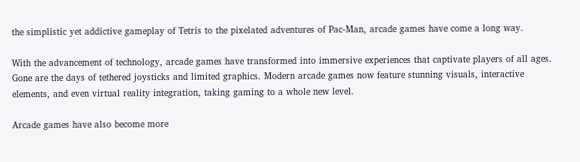the simplistic yet addictive gameplay of Tetris to the pixelated adventures of Pac-Man, arcade games have come a long way.

With the advancement of technology, arcade games have transformed into immersive experiences that captivate players of all ages. Gone are the days of tethered joysticks and limited graphics. Modern arcade games now feature stunning visuals, interactive elements, and even virtual reality integration, taking gaming to a whole new level.

Arcade games have also become more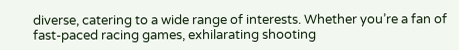diverse, catering to a wide range of interests. Whether you’re a fan of fast-paced racing games, exhilarating shooting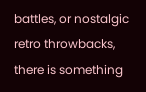battles, or nostalgic retro throwbacks, there is something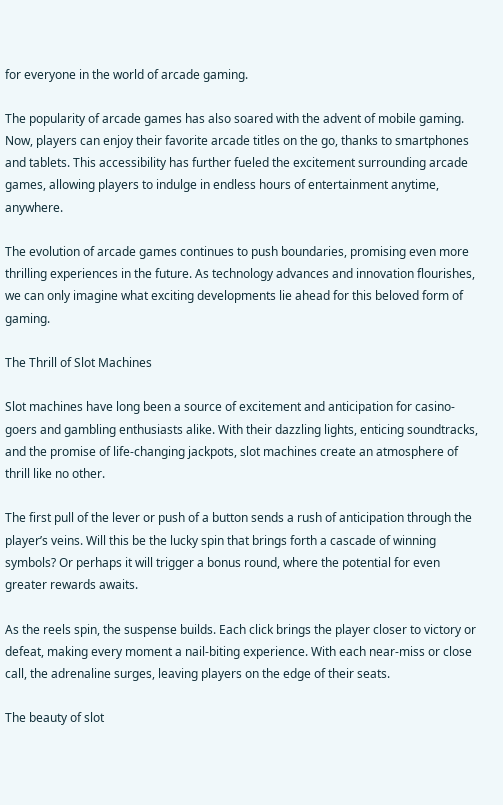for everyone in the world of arcade gaming.

The popularity of arcade games has also soared with the advent of mobile gaming. Now, players can enjoy their favorite arcade titles on the go, thanks to smartphones and tablets. This accessibility has further fueled the excitement surrounding arcade games, allowing players to indulge in endless hours of entertainment anytime, anywhere.

The evolution of arcade games continues to push boundaries, promising even more thrilling experiences in the future. As technology advances and innovation flourishes, we can only imagine what exciting developments lie ahead for this beloved form of gaming.

The Thrill of Slot Machines

Slot machines have long been a source of excitement and anticipation for casino-goers and gambling enthusiasts alike. With their dazzling lights, enticing soundtracks, and the promise of life-changing jackpots, slot machines create an atmosphere of thrill like no other.

The first pull of the lever or push of a button sends a rush of anticipation through the player’s veins. Will this be the lucky spin that brings forth a cascade of winning symbols? Or perhaps it will trigger a bonus round, where the potential for even greater rewards awaits.

As the reels spin, the suspense builds. Each click brings the player closer to victory or defeat, making every moment a nail-biting experience. With each near-miss or close call, the adrenaline surges, leaving players on the edge of their seats.

The beauty of slot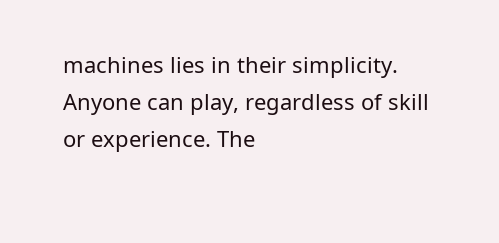machines lies in their simplicity. Anyone can play, regardless of skill or experience. The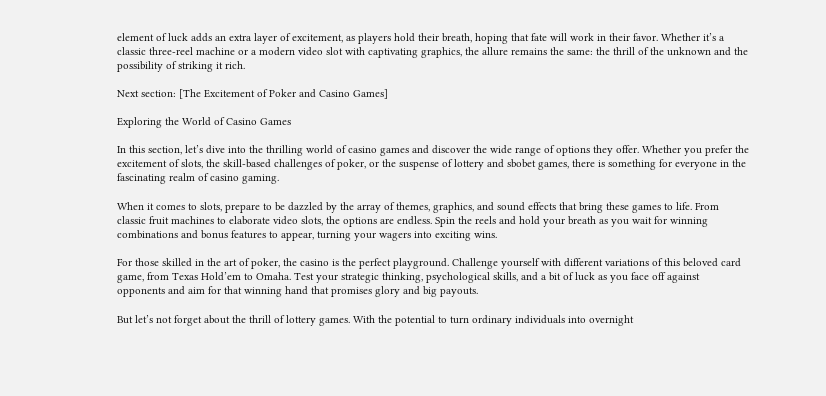element of luck adds an extra layer of excitement, as players hold their breath, hoping that fate will work in their favor. Whether it’s a classic three-reel machine or a modern video slot with captivating graphics, the allure remains the same: the thrill of the unknown and the possibility of striking it rich.

Next section: [The Excitement of Poker and Casino Games]

Exploring the World of Casino Games

In this section, let’s dive into the thrilling world of casino games and discover the wide range of options they offer. Whether you prefer the excitement of slots, the skill-based challenges of poker, or the suspense of lottery and sbobet games, there is something for everyone in the fascinating realm of casino gaming.

When it comes to slots, prepare to be dazzled by the array of themes, graphics, and sound effects that bring these games to life. From classic fruit machines to elaborate video slots, the options are endless. Spin the reels and hold your breath as you wait for winning combinations and bonus features to appear, turning your wagers into exciting wins.

For those skilled in the art of poker, the casino is the perfect playground. Challenge yourself with different variations of this beloved card game, from Texas Hold’em to Omaha. Test your strategic thinking, psychological skills, and a bit of luck as you face off against opponents and aim for that winning hand that promises glory and big payouts.

But let’s not forget about the thrill of lottery games. With the potential to turn ordinary individuals into overnight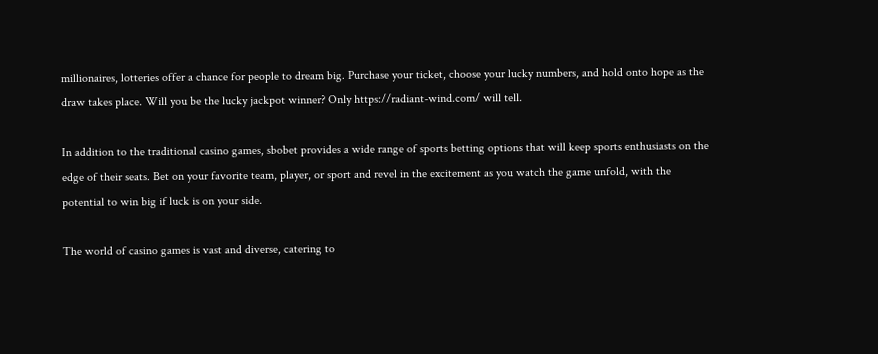millionaires, lotteries offer a chance for people to dream big. Purchase your ticket, choose your lucky numbers, and hold onto hope as the draw takes place. Will you be the lucky jackpot winner? Only https://radiant-wind.com/ will tell.

In addition to the traditional casino games, sbobet provides a wide range of sports betting options that will keep sports enthusiasts on the edge of their seats. Bet on your favorite team, player, or sport and revel in the excitement as you watch the game unfold, with the potential to win big if luck is on your side.

The world of casino games is vast and diverse, catering to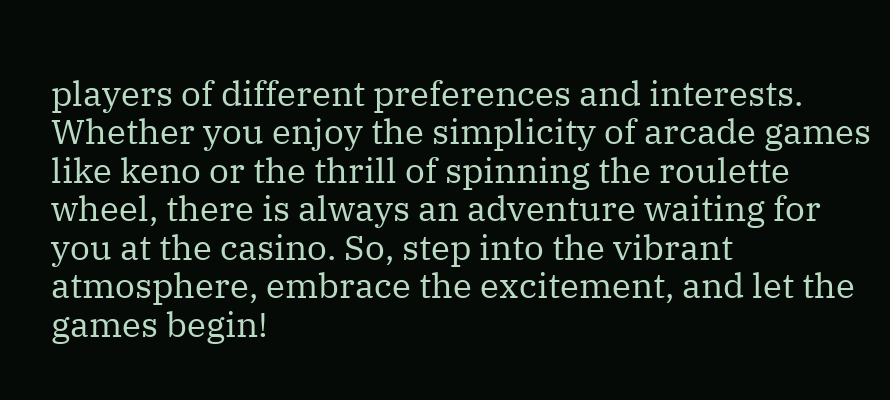players of different preferences and interests. Whether you enjoy the simplicity of arcade games like keno or the thrill of spinning the roulette wheel, there is always an adventure waiting for you at the casino. So, step into the vibrant atmosphere, embrace the excitement, and let the games begin!